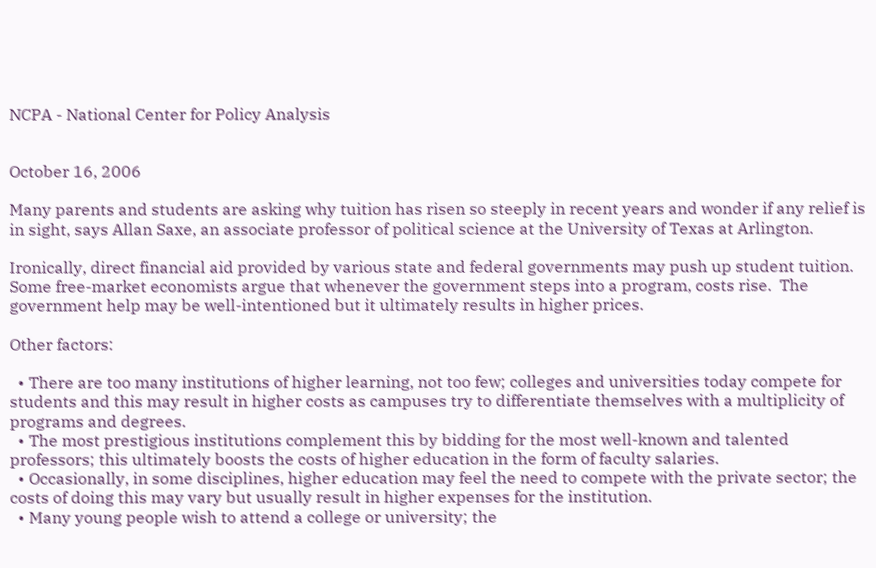NCPA - National Center for Policy Analysis


October 16, 2006

Many parents and students are asking why tuition has risen so steeply in recent years and wonder if any relief is in sight, says Allan Saxe, an associate professor of political science at the University of Texas at Arlington.

Ironically, direct financial aid provided by various state and federal governments may push up student tuition.  Some free-market economists argue that whenever the government steps into a program, costs rise.  The government help may be well-intentioned but it ultimately results in higher prices.

Other factors:

  • There are too many institutions of higher learning, not too few; colleges and universities today compete for students and this may result in higher costs as campuses try to differentiate themselves with a multiplicity of programs and degrees.
  • The most prestigious institutions complement this by bidding for the most well-known and talented professors; this ultimately boosts the costs of higher education in the form of faculty salaries.
  • Occasionally, in some disciplines, higher education may feel the need to compete with the private sector; the costs of doing this may vary but usually result in higher expenses for the institution.
  • Many young people wish to attend a college or university; the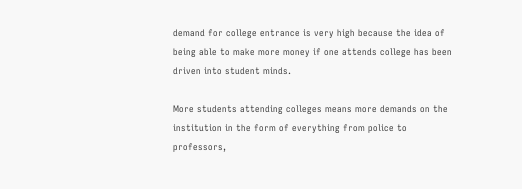demand for college entrance is very high because the idea of being able to make more money if one attends college has been driven into student minds.

More students attending colleges means more demands on the institution in the form of everything from police to professors,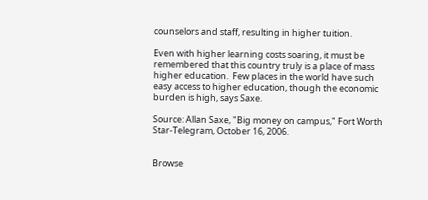counselors and staff, resulting in higher tuition.

Even with higher learning costs soaring, it must be remembered that this country truly is a place of mass higher education.  Few places in the world have such easy access to higher education, though the economic burden is high, says Saxe.

Source: Allan Saxe, "Big money on campus," Fort Worth Star-Telegram, October 16, 2006.


Browse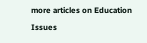more articles on Education Issues